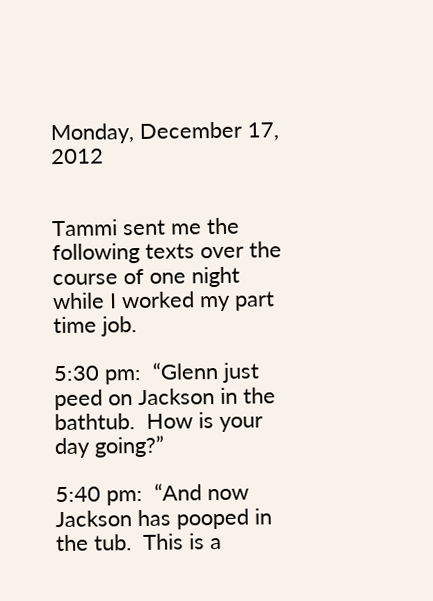Monday, December 17, 2012


Tammi sent me the following texts over the course of one night while I worked my part time job.

5:30 pm:  “Glenn just peed on Jackson in the bathtub.  How is your day going?”

5:40 pm:  “And now Jackson has pooped in the tub.  This is a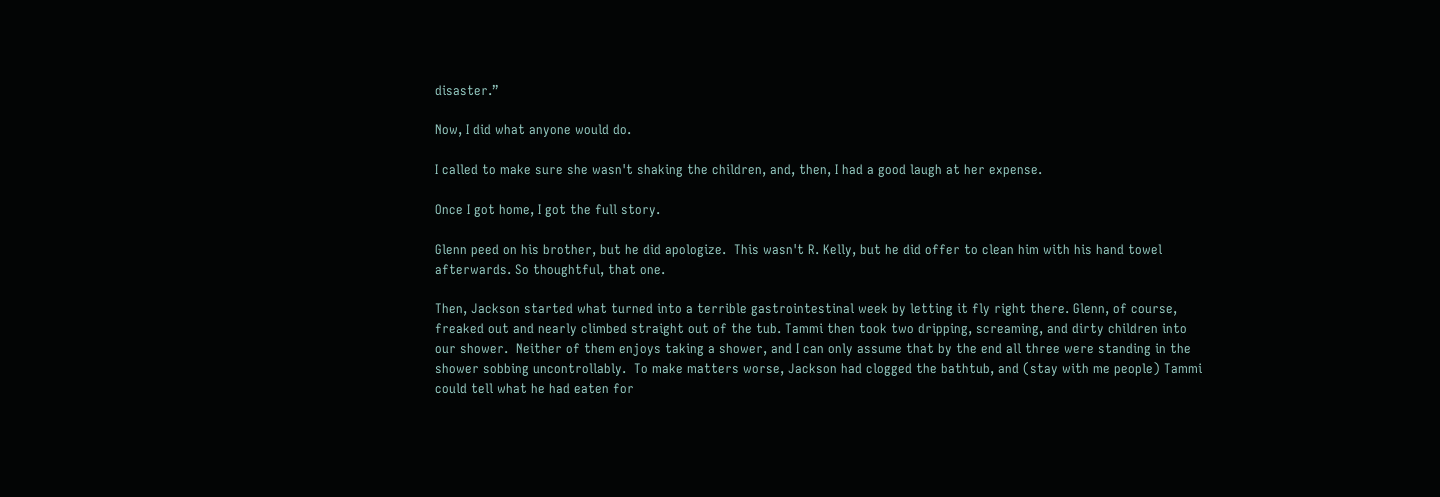disaster.”

Now, I did what anyone would do.

I called to make sure she wasn't shaking the children, and, then, I had a good laugh at her expense.

Once I got home, I got the full story.

Glenn peed on his brother, but he did apologize.  This wasn't R. Kelly, but he did offer to clean him with his hand towel afterwards. So thoughtful, that one.

Then, Jackson started what turned into a terrible gastrointestinal week by letting it fly right there. Glenn, of course, freaked out and nearly climbed straight out of the tub. Tammi then took two dripping, screaming, and dirty children into our shower.  Neither of them enjoys taking a shower, and I can only assume that by the end all three were standing in the shower sobbing uncontrollably.  To make matters worse, Jackson had clogged the bathtub, and (stay with me people) Tammi could tell what he had eaten for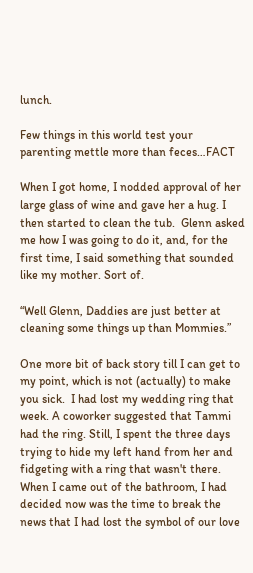lunch.

Few things in this world test your parenting mettle more than feces…FACT

When I got home, I nodded approval of her large glass of wine and gave her a hug. I then started to clean the tub.  Glenn asked me how I was going to do it, and, for the first time, I said something that sounded like my mother. Sort of.

“Well Glenn, Daddies are just better at cleaning some things up than Mommies.”

One more bit of back story till I can get to my point, which is not (actually) to make you sick.  I had lost my wedding ring that week. A coworker suggested that Tammi had the ring. Still, I spent the three days trying to hide my left hand from her and fidgeting with a ring that wasn't there.  When I came out of the bathroom, I had decided now was the time to break the news that I had lost the symbol of our love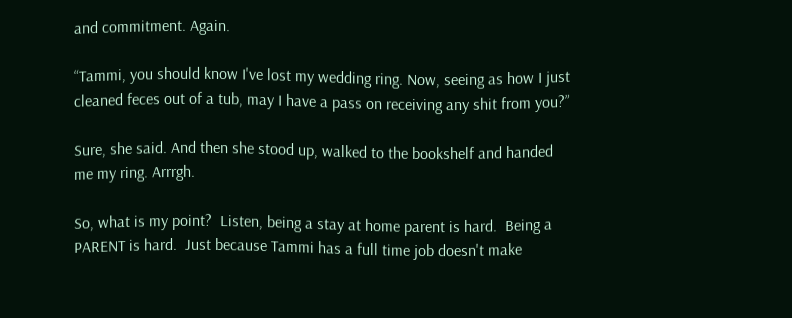and commitment. Again.

“Tammi, you should know I've lost my wedding ring. Now, seeing as how I just cleaned feces out of a tub, may I have a pass on receiving any shit from you?”

Sure, she said. And then she stood up, walked to the bookshelf and handed me my ring. Arrrgh.

So, what is my point?  Listen, being a stay at home parent is hard.  Being a PARENT is hard.  Just because Tammi has a full time job doesn't make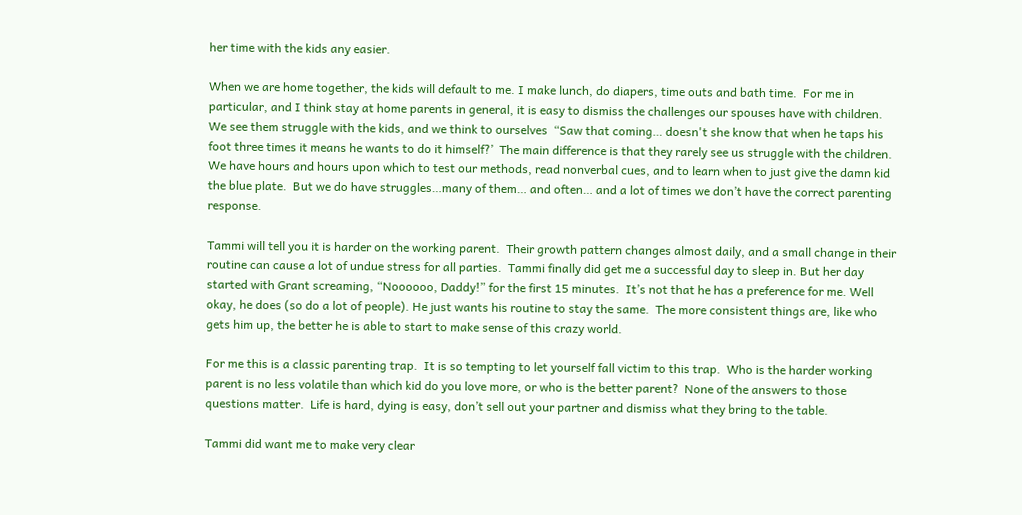her time with the kids any easier.

When we are home together, the kids will default to me. I make lunch, do diapers, time outs and bath time.  For me in particular, and I think stay at home parents in general, it is easy to dismiss the challenges our spouses have with children.
We see them struggle with the kids, and we think to ourselves  “Saw that coming… doesn't she know that when he taps his foot three times it means he wants to do it himself?’  The main difference is that they rarely see us struggle with the children.  We have hours and hours upon which to test our methods, read nonverbal cues, and to learn when to just give the damn kid the blue plate.  But we do have struggles…many of them… and often… and a lot of times we don’t have the correct parenting response.

Tammi will tell you it is harder on the working parent.  Their growth pattern changes almost daily, and a small change in their routine can cause a lot of undue stress for all parties.  Tammi finally did get me a successful day to sleep in. But her day started with Grant screaming, “Noooooo, Daddy!” for the first 15 minutes.  It’s not that he has a preference for me. Well okay, he does (so do a lot of people). He just wants his routine to stay the same.  The more consistent things are, like who gets him up, the better he is able to start to make sense of this crazy world.

For me this is a classic parenting trap.  It is so tempting to let yourself fall victim to this trap.  Who is the harder working parent is no less volatile than which kid do you love more, or who is the better parent?  None of the answers to those questions matter.  Life is hard, dying is easy, don’t sell out your partner and dismiss what they bring to the table.

Tammi did want me to make very clear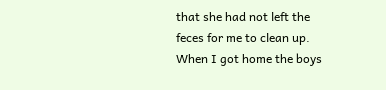that she had not left the feces for me to clean up.  When I got home the boys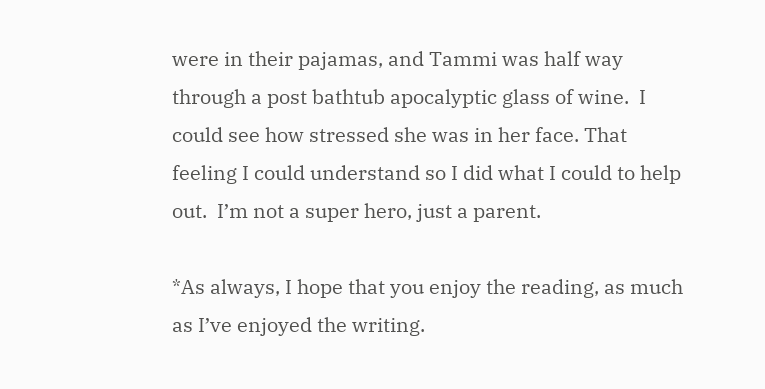were in their pajamas, and Tammi was half way through a post bathtub apocalyptic glass of wine.  I could see how stressed she was in her face. That feeling I could understand so I did what I could to help out.  I’m not a super hero, just a parent.

*As always, I hope that you enjoy the reading, as much as I’ve enjoyed the writing.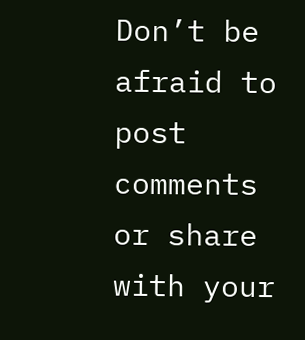Don’t be afraid to post comments or share with your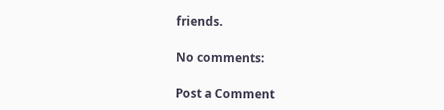friends.

No comments:

Post a Comment